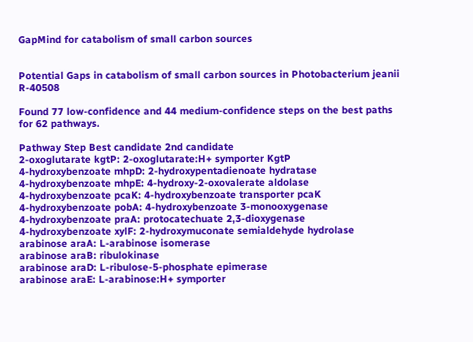GapMind for catabolism of small carbon sources


Potential Gaps in catabolism of small carbon sources in Photobacterium jeanii R-40508

Found 77 low-confidence and 44 medium-confidence steps on the best paths for 62 pathways.

Pathway Step Best candidate 2nd candidate
2-oxoglutarate kgtP: 2-oxoglutarate:H+ symporter KgtP
4-hydroxybenzoate mhpD: 2-hydroxypentadienoate hydratase
4-hydroxybenzoate mhpE: 4-hydroxy-2-oxovalerate aldolase
4-hydroxybenzoate pcaK: 4-hydroxybenzoate transporter pcaK
4-hydroxybenzoate pobA: 4-hydroxybenzoate 3-monooxygenase
4-hydroxybenzoate praA: protocatechuate 2,3-dioxygenase
4-hydroxybenzoate xylF: 2-hydroxymuconate semialdehyde hydrolase
arabinose araA: L-arabinose isomerase
arabinose araB: ribulokinase
arabinose araD: L-ribulose-5-phosphate epimerase
arabinose araE: L-arabinose:H+ symporter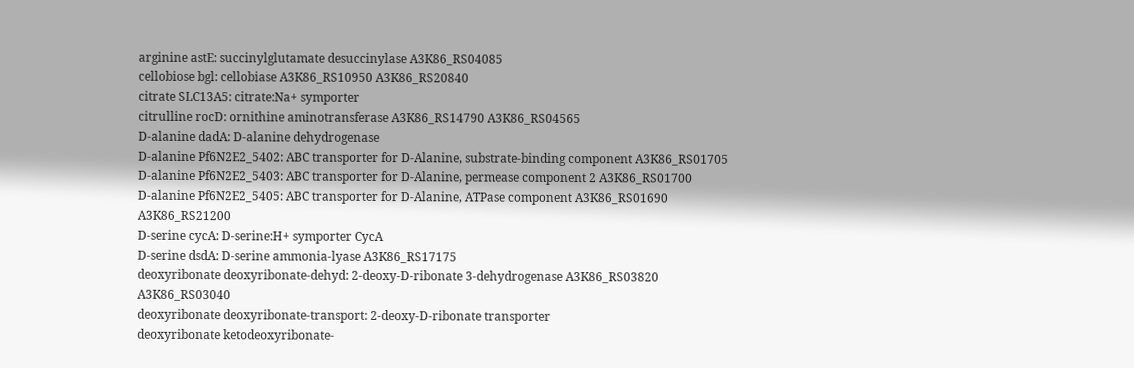arginine astE: succinylglutamate desuccinylase A3K86_RS04085
cellobiose bgl: cellobiase A3K86_RS10950 A3K86_RS20840
citrate SLC13A5: citrate:Na+ symporter
citrulline rocD: ornithine aminotransferase A3K86_RS14790 A3K86_RS04565
D-alanine dadA: D-alanine dehydrogenase
D-alanine Pf6N2E2_5402: ABC transporter for D-Alanine, substrate-binding component A3K86_RS01705
D-alanine Pf6N2E2_5403: ABC transporter for D-Alanine, permease component 2 A3K86_RS01700
D-alanine Pf6N2E2_5405: ABC transporter for D-Alanine, ATPase component A3K86_RS01690 A3K86_RS21200
D-serine cycA: D-serine:H+ symporter CycA
D-serine dsdA: D-serine ammonia-lyase A3K86_RS17175
deoxyribonate deoxyribonate-dehyd: 2-deoxy-D-ribonate 3-dehydrogenase A3K86_RS03820 A3K86_RS03040
deoxyribonate deoxyribonate-transport: 2-deoxy-D-ribonate transporter
deoxyribonate ketodeoxyribonate-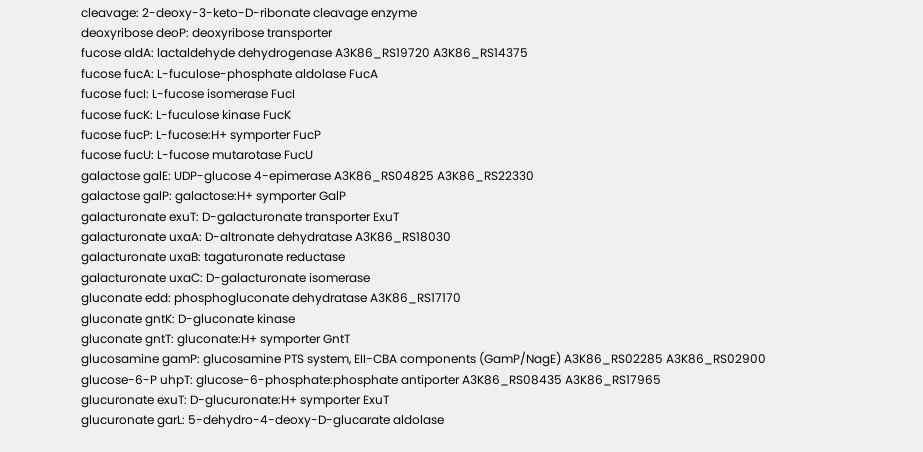cleavage: 2-deoxy-3-keto-D-ribonate cleavage enzyme
deoxyribose deoP: deoxyribose transporter
fucose aldA: lactaldehyde dehydrogenase A3K86_RS19720 A3K86_RS14375
fucose fucA: L-fuculose-phosphate aldolase FucA
fucose fucI: L-fucose isomerase FucI
fucose fucK: L-fuculose kinase FucK
fucose fucP: L-fucose:H+ symporter FucP
fucose fucU: L-fucose mutarotase FucU
galactose galE: UDP-glucose 4-epimerase A3K86_RS04825 A3K86_RS22330
galactose galP: galactose:H+ symporter GalP
galacturonate exuT: D-galacturonate transporter ExuT
galacturonate uxaA: D-altronate dehydratase A3K86_RS18030
galacturonate uxaB: tagaturonate reductase
galacturonate uxaC: D-galacturonate isomerase
gluconate edd: phosphogluconate dehydratase A3K86_RS17170
gluconate gntK: D-gluconate kinase
gluconate gntT: gluconate:H+ symporter GntT
glucosamine gamP: glucosamine PTS system, EII-CBA components (GamP/NagE) A3K86_RS02285 A3K86_RS02900
glucose-6-P uhpT: glucose-6-phosphate:phosphate antiporter A3K86_RS08435 A3K86_RS17965
glucuronate exuT: D-glucuronate:H+ symporter ExuT
glucuronate garL: 5-dehydro-4-deoxy-D-glucarate aldolase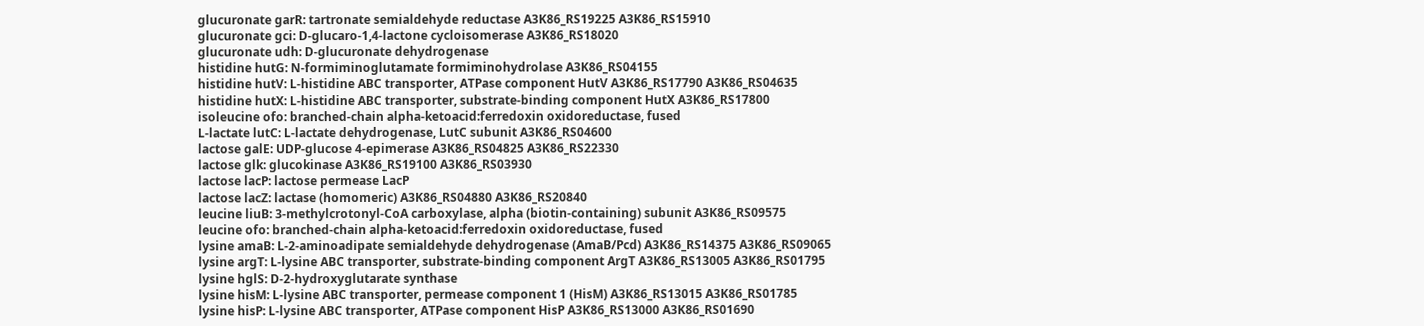glucuronate garR: tartronate semialdehyde reductase A3K86_RS19225 A3K86_RS15910
glucuronate gci: D-glucaro-1,4-lactone cycloisomerase A3K86_RS18020
glucuronate udh: D-glucuronate dehydrogenase
histidine hutG: N-formiminoglutamate formiminohydrolase A3K86_RS04155
histidine hutV: L-histidine ABC transporter, ATPase component HutV A3K86_RS17790 A3K86_RS04635
histidine hutX: L-histidine ABC transporter, substrate-binding component HutX A3K86_RS17800
isoleucine ofo: branched-chain alpha-ketoacid:ferredoxin oxidoreductase, fused
L-lactate lutC: L-lactate dehydrogenase, LutC subunit A3K86_RS04600
lactose galE: UDP-glucose 4-epimerase A3K86_RS04825 A3K86_RS22330
lactose glk: glucokinase A3K86_RS19100 A3K86_RS03930
lactose lacP: lactose permease LacP
lactose lacZ: lactase (homomeric) A3K86_RS04880 A3K86_RS20840
leucine liuB: 3-methylcrotonyl-CoA carboxylase, alpha (biotin-containing) subunit A3K86_RS09575
leucine ofo: branched-chain alpha-ketoacid:ferredoxin oxidoreductase, fused
lysine amaB: L-2-aminoadipate semialdehyde dehydrogenase (AmaB/Pcd) A3K86_RS14375 A3K86_RS09065
lysine argT: L-lysine ABC transporter, substrate-binding component ArgT A3K86_RS13005 A3K86_RS01795
lysine hglS: D-2-hydroxyglutarate synthase
lysine hisM: L-lysine ABC transporter, permease component 1 (HisM) A3K86_RS13015 A3K86_RS01785
lysine hisP: L-lysine ABC transporter, ATPase component HisP A3K86_RS13000 A3K86_RS01690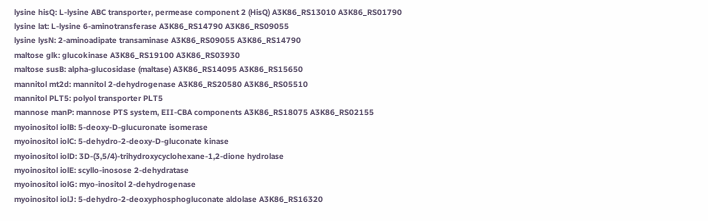lysine hisQ: L-lysine ABC transporter, permease component 2 (HisQ) A3K86_RS13010 A3K86_RS01790
lysine lat: L-lysine 6-aminotransferase A3K86_RS14790 A3K86_RS09055
lysine lysN: 2-aminoadipate transaminase A3K86_RS09055 A3K86_RS14790
maltose glk: glucokinase A3K86_RS19100 A3K86_RS03930
maltose susB: alpha-glucosidase (maltase) A3K86_RS14095 A3K86_RS15650
mannitol mt2d: mannitol 2-dehydrogenase A3K86_RS20580 A3K86_RS05510
mannitol PLT5: polyol transporter PLT5
mannose manP: mannose PTS system, EII-CBA components A3K86_RS18075 A3K86_RS02155
myoinositol iolB: 5-deoxy-D-glucuronate isomerase
myoinositol iolC: 5-dehydro-2-deoxy-D-gluconate kinase
myoinositol iolD: 3D-(3,5/4)-trihydroxycyclohexane-1,2-dione hydrolase
myoinositol iolE: scyllo-inosose 2-dehydratase
myoinositol iolG: myo-inositol 2-dehydrogenase
myoinositol iolJ: 5-dehydro-2-deoxyphosphogluconate aldolase A3K86_RS16320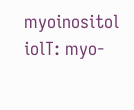myoinositol iolT: myo-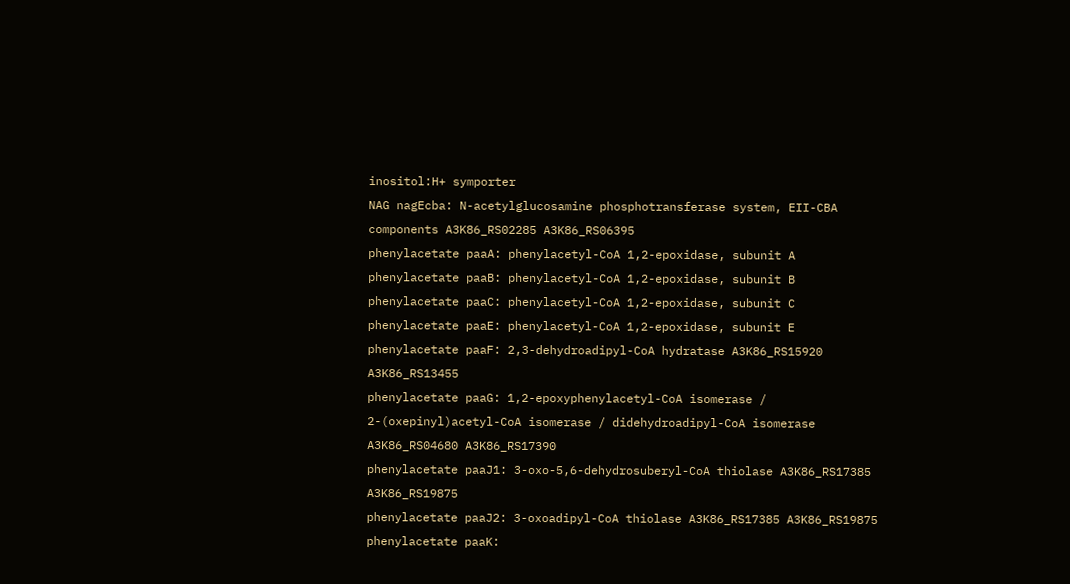inositol:H+ symporter
NAG nagEcba: N-acetylglucosamine phosphotransferase system, EII-CBA components A3K86_RS02285 A3K86_RS06395
phenylacetate paaA: phenylacetyl-CoA 1,2-epoxidase, subunit A
phenylacetate paaB: phenylacetyl-CoA 1,2-epoxidase, subunit B
phenylacetate paaC: phenylacetyl-CoA 1,2-epoxidase, subunit C
phenylacetate paaE: phenylacetyl-CoA 1,2-epoxidase, subunit E
phenylacetate paaF: 2,3-dehydroadipyl-CoA hydratase A3K86_RS15920 A3K86_RS13455
phenylacetate paaG: 1,2-epoxyphenylacetyl-CoA isomerase / 2-(oxepinyl)acetyl-CoA isomerase / didehydroadipyl-CoA isomerase A3K86_RS04680 A3K86_RS17390
phenylacetate paaJ1: 3-oxo-5,6-dehydrosuberyl-CoA thiolase A3K86_RS17385 A3K86_RS19875
phenylacetate paaJ2: 3-oxoadipyl-CoA thiolase A3K86_RS17385 A3K86_RS19875
phenylacetate paaK: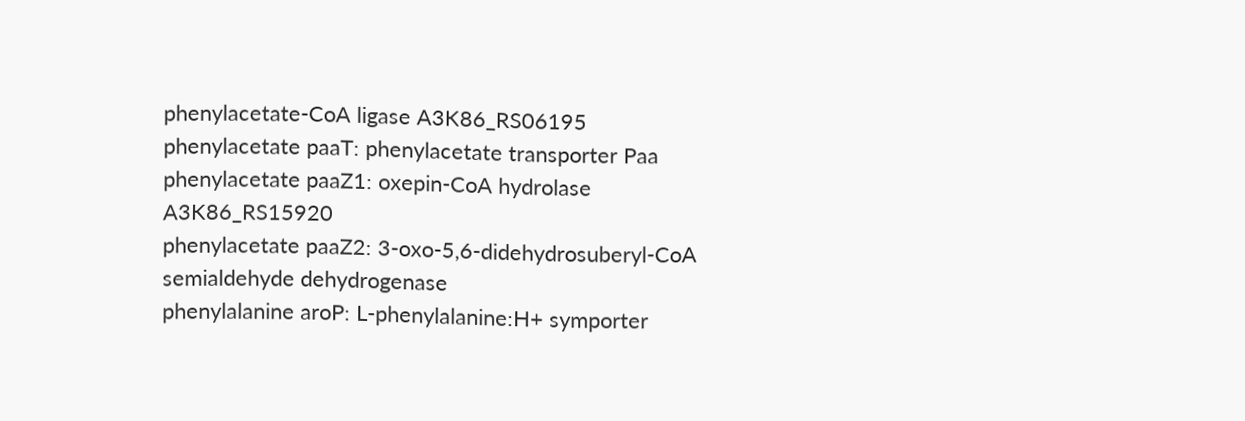phenylacetate-CoA ligase A3K86_RS06195
phenylacetate paaT: phenylacetate transporter Paa
phenylacetate paaZ1: oxepin-CoA hydrolase A3K86_RS15920
phenylacetate paaZ2: 3-oxo-5,6-didehydrosuberyl-CoA semialdehyde dehydrogenase
phenylalanine aroP: L-phenylalanine:H+ symporter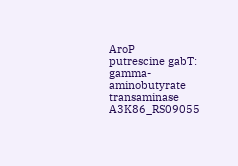AroP
putrescine gabT: gamma-aminobutyrate transaminase A3K86_RS09055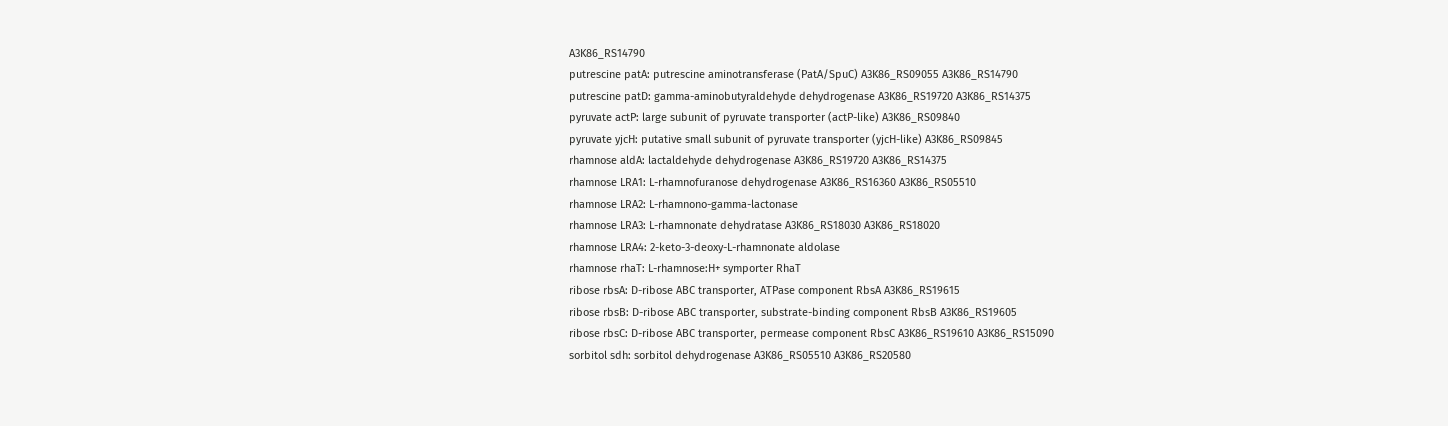A3K86_RS14790
putrescine patA: putrescine aminotransferase (PatA/SpuC) A3K86_RS09055 A3K86_RS14790
putrescine patD: gamma-aminobutyraldehyde dehydrogenase A3K86_RS19720 A3K86_RS14375
pyruvate actP: large subunit of pyruvate transporter (actP-like) A3K86_RS09840
pyruvate yjcH: putative small subunit of pyruvate transporter (yjcH-like) A3K86_RS09845
rhamnose aldA: lactaldehyde dehydrogenase A3K86_RS19720 A3K86_RS14375
rhamnose LRA1: L-rhamnofuranose dehydrogenase A3K86_RS16360 A3K86_RS05510
rhamnose LRA2: L-rhamnono-gamma-lactonase
rhamnose LRA3: L-rhamnonate dehydratase A3K86_RS18030 A3K86_RS18020
rhamnose LRA4: 2-keto-3-deoxy-L-rhamnonate aldolase
rhamnose rhaT: L-rhamnose:H+ symporter RhaT
ribose rbsA: D-ribose ABC transporter, ATPase component RbsA A3K86_RS19615
ribose rbsB: D-ribose ABC transporter, substrate-binding component RbsB A3K86_RS19605
ribose rbsC: D-ribose ABC transporter, permease component RbsC A3K86_RS19610 A3K86_RS15090
sorbitol sdh: sorbitol dehydrogenase A3K86_RS05510 A3K86_RS20580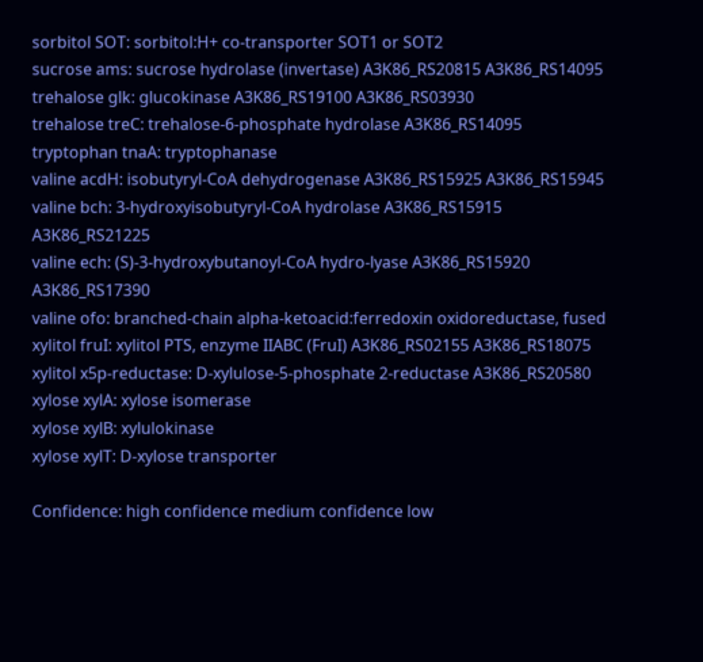sorbitol SOT: sorbitol:H+ co-transporter SOT1 or SOT2
sucrose ams: sucrose hydrolase (invertase) A3K86_RS20815 A3K86_RS14095
trehalose glk: glucokinase A3K86_RS19100 A3K86_RS03930
trehalose treC: trehalose-6-phosphate hydrolase A3K86_RS14095
tryptophan tnaA: tryptophanase
valine acdH: isobutyryl-CoA dehydrogenase A3K86_RS15925 A3K86_RS15945
valine bch: 3-hydroxyisobutyryl-CoA hydrolase A3K86_RS15915 A3K86_RS21225
valine ech: (S)-3-hydroxybutanoyl-CoA hydro-lyase A3K86_RS15920 A3K86_RS17390
valine ofo: branched-chain alpha-ketoacid:ferredoxin oxidoreductase, fused
xylitol fruI: xylitol PTS, enzyme IIABC (FruI) A3K86_RS02155 A3K86_RS18075
xylitol x5p-reductase: D-xylulose-5-phosphate 2-reductase A3K86_RS20580
xylose xylA: xylose isomerase
xylose xylB: xylulokinase
xylose xylT: D-xylose transporter

Confidence: high confidence medium confidence low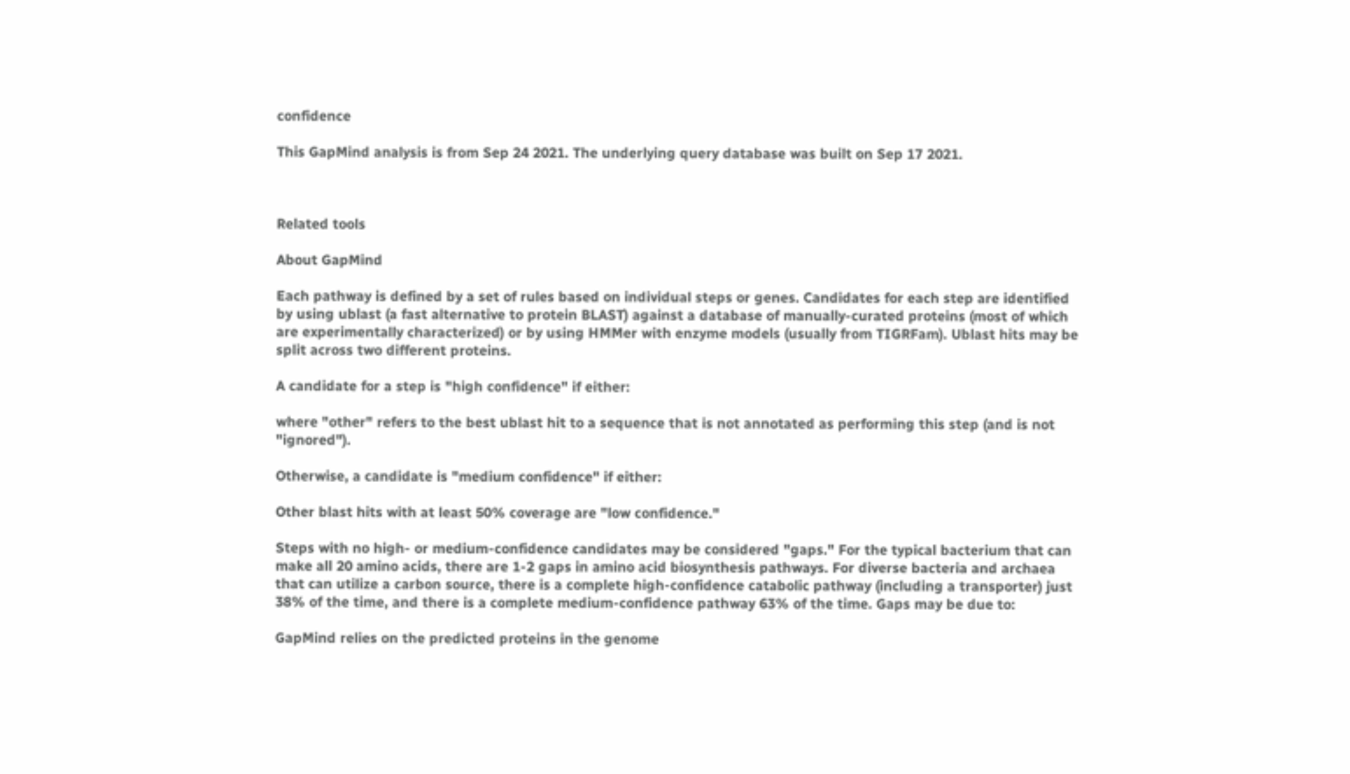confidence

This GapMind analysis is from Sep 24 2021. The underlying query database was built on Sep 17 2021.



Related tools

About GapMind

Each pathway is defined by a set of rules based on individual steps or genes. Candidates for each step are identified by using ublast (a fast alternative to protein BLAST) against a database of manually-curated proteins (most of which are experimentally characterized) or by using HMMer with enzyme models (usually from TIGRFam). Ublast hits may be split across two different proteins.

A candidate for a step is "high confidence" if either:

where "other" refers to the best ublast hit to a sequence that is not annotated as performing this step (and is not "ignored").

Otherwise, a candidate is "medium confidence" if either:

Other blast hits with at least 50% coverage are "low confidence."

Steps with no high- or medium-confidence candidates may be considered "gaps." For the typical bacterium that can make all 20 amino acids, there are 1-2 gaps in amino acid biosynthesis pathways. For diverse bacteria and archaea that can utilize a carbon source, there is a complete high-confidence catabolic pathway (including a transporter) just 38% of the time, and there is a complete medium-confidence pathway 63% of the time. Gaps may be due to:

GapMind relies on the predicted proteins in the genome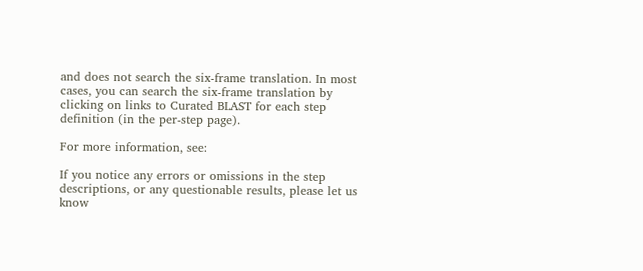and does not search the six-frame translation. In most cases, you can search the six-frame translation by clicking on links to Curated BLAST for each step definition (in the per-step page).

For more information, see:

If you notice any errors or omissions in the step descriptions, or any questionable results, please let us know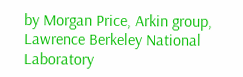by Morgan Price, Arkin group, Lawrence Berkeley National Laboratory